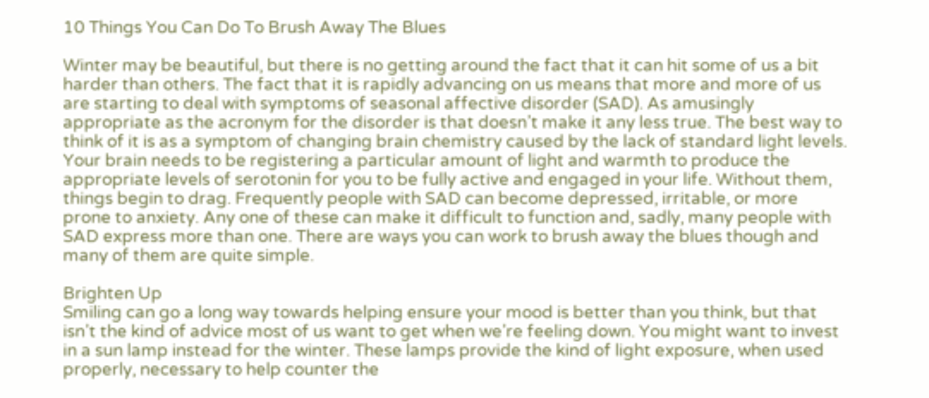10 Things You Can Do To Brush Away The Blues

Winter may be beautiful, but there is no getting around the fact that it can hit some of us a bit harder than others. The fact that it is rapidly advancing on us means that more and more of us are starting to deal with symptoms of seasonal affective disorder (SAD). As amusingly appropriate as the acronym for the disorder is that doesn’t make it any less true. The best way to think of it is as a symptom of changing brain chemistry caused by the lack of standard light levels. Your brain needs to be registering a particular amount of light and warmth to produce the appropriate levels of serotonin for you to be fully active and engaged in your life. Without them, things begin to drag. Frequently people with SAD can become depressed, irritable, or more prone to anxiety. Any one of these can make it difficult to function and, sadly, many people with SAD express more than one. There are ways you can work to brush away the blues though and many of them are quite simple.

Brighten Up
Smiling can go a long way towards helping ensure your mood is better than you think, but that isn’t the kind of advice most of us want to get when we’re feeling down. You might want to invest in a sun lamp instead for the winter. These lamps provide the kind of light exposure, when used properly, necessary to help counter the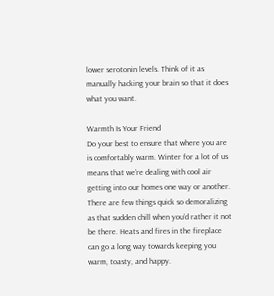lower serotonin levels. Think of it as manually hacking your brain so that it does what you want.

Warmth Is Your Friend
Do your best to ensure that where you are is comfortably warm. Winter for a lot of us means that we’re dealing with cool air getting into our homes one way or another. There are few things quick so demoralizing as that sudden chill when you’d rather it not be there. Heats and fires in the fireplace can go a long way towards keeping you warm, toasty, and happy.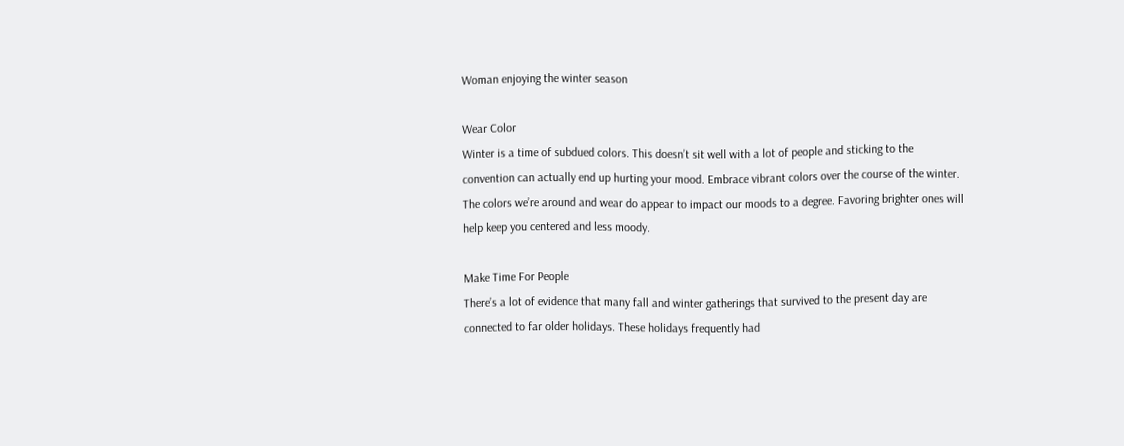Woman enjoying the winter season

Wear Color
Winter is a time of subdued colors. This doesn’t sit well with a lot of people and sticking to the convention can actually end up hurting your mood. Embrace vibrant colors over the course of the winter. The colors we’re around and wear do appear to impact our moods to a degree. Favoring brighter ones will help keep you centered and less moody.

Make Time For People
There’s a lot of evidence that many fall and winter gatherings that survived to the present day are connected to far older holidays. These holidays frequently had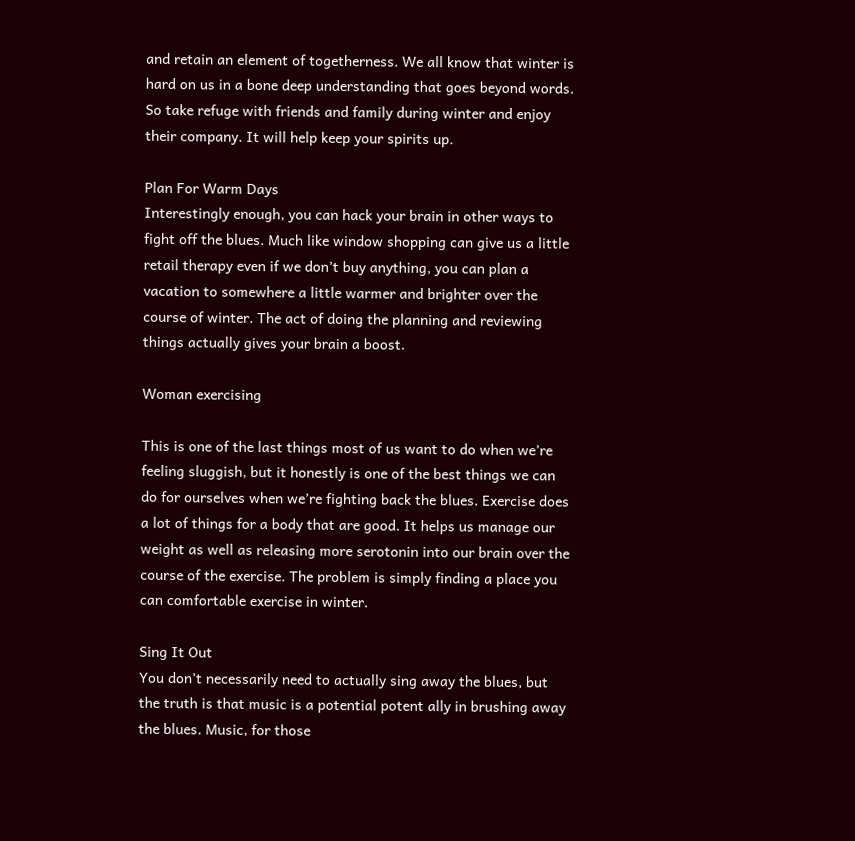and retain an element of togetherness. We all know that winter is hard on us in a bone deep understanding that goes beyond words. So take refuge with friends and family during winter and enjoy their company. It will help keep your spirits up.

Plan For Warm Days
Interestingly enough, you can hack your brain in other ways to fight off the blues. Much like window shopping can give us a little retail therapy even if we don’t buy anything, you can plan a vacation to somewhere a little warmer and brighter over the course of winter. The act of doing the planning and reviewing things actually gives your brain a boost.

Woman exercising

This is one of the last things most of us want to do when we’re feeling sluggish, but it honestly is one of the best things we can do for ourselves when we’re fighting back the blues. Exercise does a lot of things for a body that are good. It helps us manage our weight as well as releasing more serotonin into our brain over the course of the exercise. The problem is simply finding a place you can comfortable exercise in winter.

Sing It Out
You don’t necessarily need to actually sing away the blues, but the truth is that music is a potential potent ally in brushing away the blues. Music, for those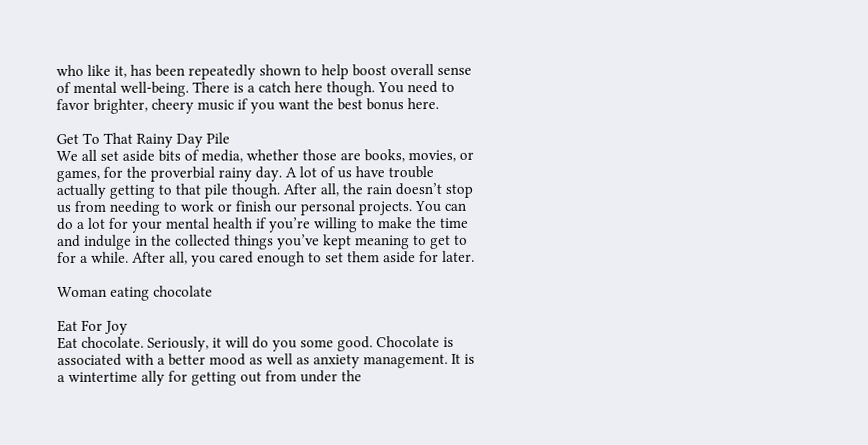who like it, has been repeatedly shown to help boost overall sense of mental well-being. There is a catch here though. You need to favor brighter, cheery music if you want the best bonus here.

Get To That Rainy Day Pile
We all set aside bits of media, whether those are books, movies, or games, for the proverbial rainy day. A lot of us have trouble actually getting to that pile though. After all, the rain doesn’t stop us from needing to work or finish our personal projects. You can do a lot for your mental health if you’re willing to make the time and indulge in the collected things you’ve kept meaning to get to for a while. After all, you cared enough to set them aside for later.

Woman eating chocolate

Eat For Joy
Eat chocolate. Seriously, it will do you some good. Chocolate is associated with a better mood as well as anxiety management. It is a wintertime ally for getting out from under the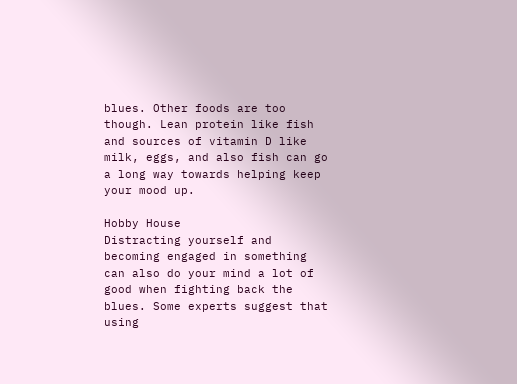blues. Other foods are too though. Lean protein like fish and sources of vitamin D like milk, eggs, and also fish can go a long way towards helping keep your mood up.

Hobby House
Distracting yourself and becoming engaged in something can also do your mind a lot of good when fighting back the blues. Some experts suggest that using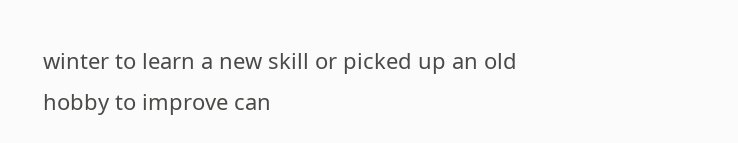winter to learn a new skill or picked up an old hobby to improve can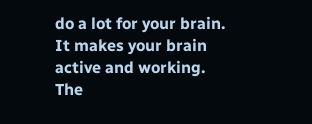do a lot for your brain. It makes your brain active and working. The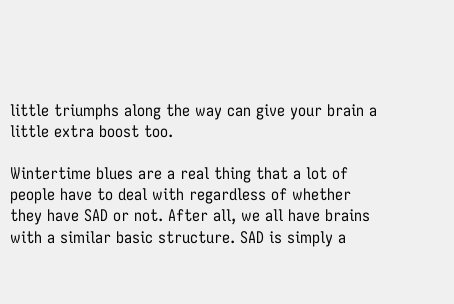little triumphs along the way can give your brain a little extra boost too.

Wintertime blues are a real thing that a lot of people have to deal with regardless of whether they have SAD or not. After all, we all have brains with a similar basic structure. SAD is simply a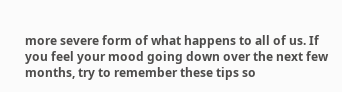more severe form of what happens to all of us. If you feel your mood going down over the next few months, try to remember these tips so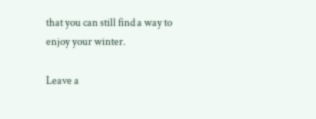that you can still find a way to enjoy your winter.

Leave a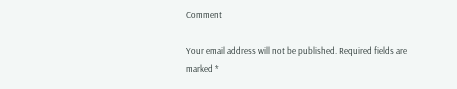Comment

Your email address will not be published. Required fields are marked *